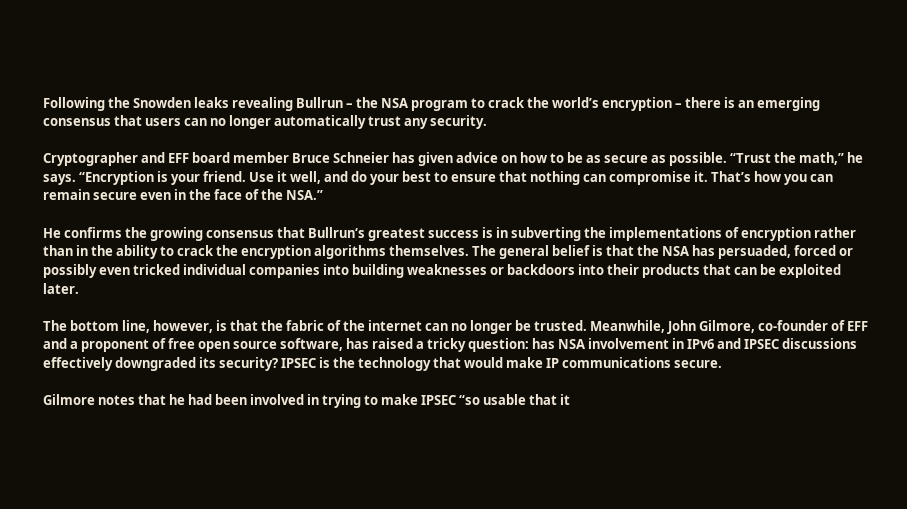Following the Snowden leaks revealing Bullrun – the NSA program to crack the world’s encryption – there is an emerging consensus that users can no longer automatically trust any security.

Cryptographer and EFF board member Bruce Schneier has given advice on how to be as secure as possible. “Trust the math,” he says. “Encryption is your friend. Use it well, and do your best to ensure that nothing can compromise it. That’s how you can remain secure even in the face of the NSA.”

He confirms the growing consensus that Bullrun‘s greatest success is in subverting the implementations of encryption rather than in the ability to crack the encryption algorithms themselves. The general belief is that the NSA has persuaded, forced or possibly even tricked individual companies into building weaknesses or backdoors into their products that can be exploited later.

The bottom line, however, is that the fabric of the internet can no longer be trusted. Meanwhile, John Gilmore, co-founder of EFF and a proponent of free open source software, has raised a tricky question: has NSA involvement in IPv6 and IPSEC discussions effectively downgraded its security? IPSEC is the technology that would make IP communications secure.

Gilmore notes that he had been involved in trying to make IPSEC “so usable that it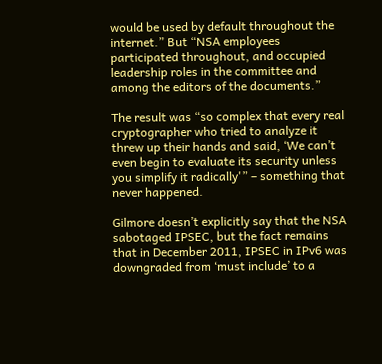would be used by default throughout the internet.” But “NSA employees participated throughout, and occupied leadership roles in the committee and among the editors of the documents.”

The result was “so complex that every real cryptographer who tried to analyze it threw up their hands and said, ‘We can’t even begin to evaluate its security unless you simplify it radically'” – something that never happened.

Gilmore doesn’t explicitly say that the NSA sabotaged IPSEC, but the fact remains that in December 2011, IPSEC in IPv6 was downgraded from ‘must include’ to a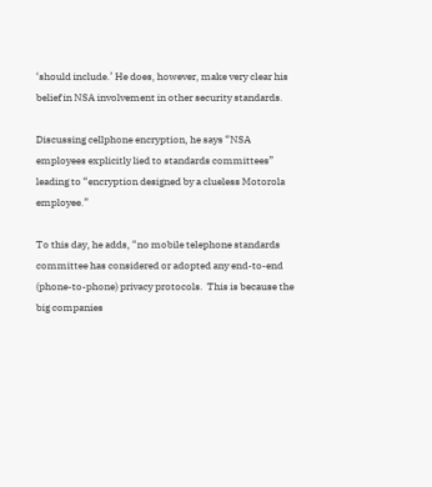‘should include.’ He does, however, make very clear his belief in NSA involvement in other security standards.

Discussing cellphone encryption, he says “NSA employees explicitly lied to standards committees” leading to “encryption designed by a clueless Motorola employee.”

To this day, he adds, “no mobile telephone standards committee has considered or adopted any end-to-end (phone-to-phone) privacy protocols.  This is because the big companies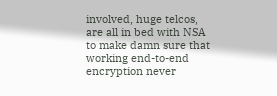involved, huge telcos, are all in bed with NSA to make damn sure that working end-to-end encryption never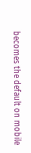becomes the default on mobile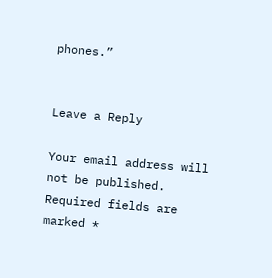phones.”


Leave a Reply

Your email address will not be published. Required fields are marked *